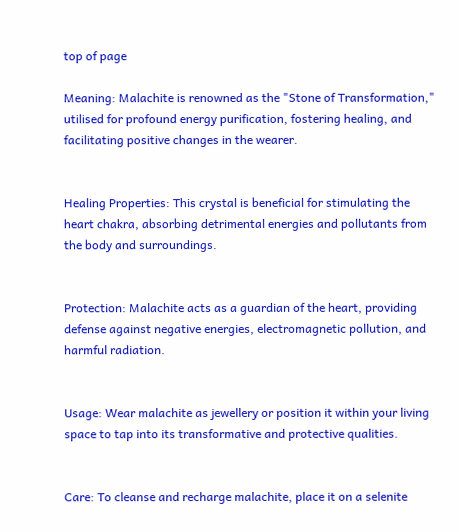top of page

Meaning: Malachite is renowned as the "Stone of Transformation," utilised for profound energy purification, fostering healing, and facilitating positive changes in the wearer.


Healing Properties: This crystal is beneficial for stimulating the heart chakra, absorbing detrimental energies and pollutants from the body and surroundings.


Protection: Malachite acts as a guardian of the heart, providing defense against negative energies, electromagnetic pollution, and harmful radiation.


Usage: Wear malachite as jewellery or position it within your living space to tap into its transformative and protective qualities.


Care: To cleanse and recharge malachite, place it on a selenite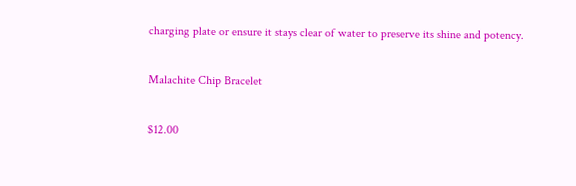charging plate or ensure it stays clear of water to preserve its shine and potency.

Malachite Chip Bracelet

$12.00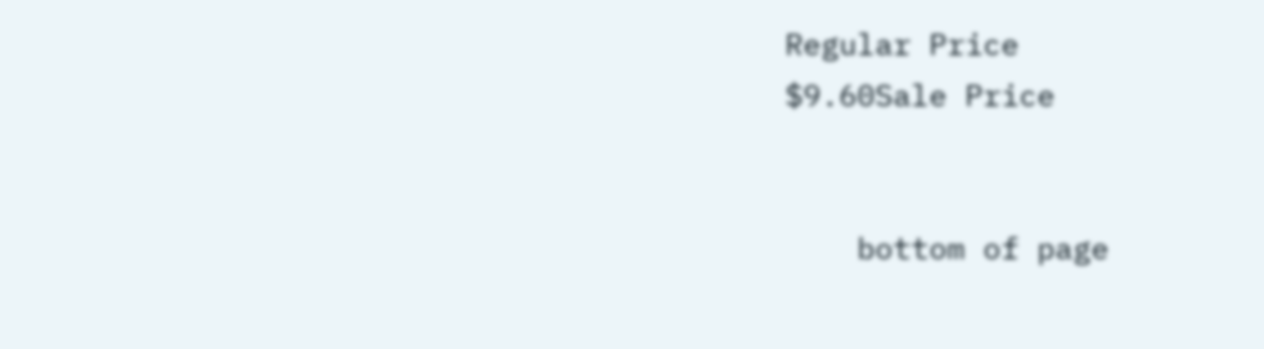Regular Price
$9.60Sale Price


    bottom of page